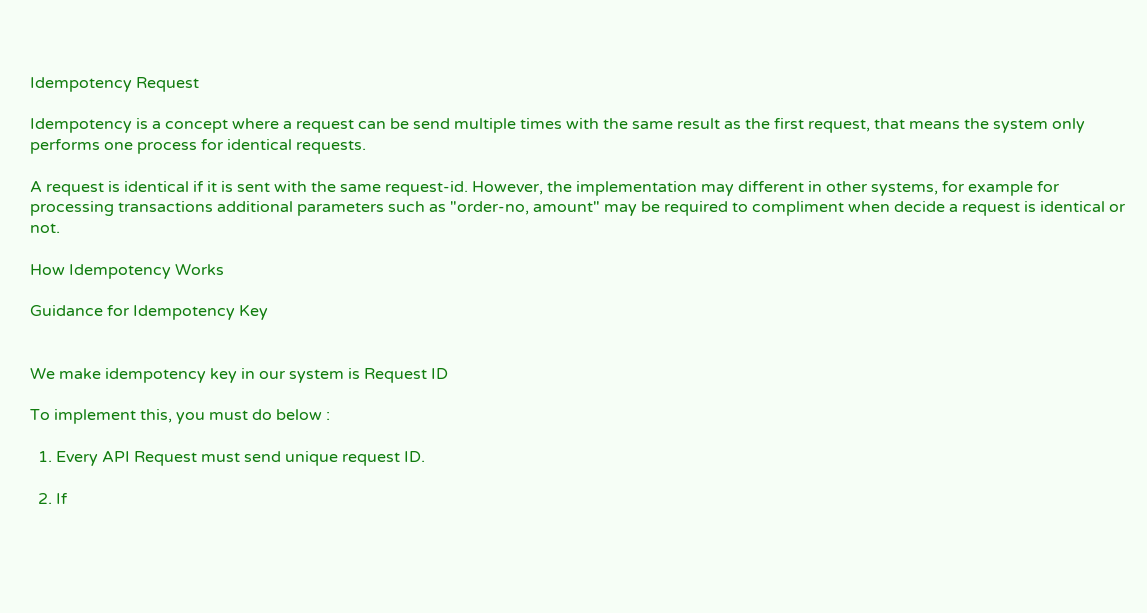Idempotency Request

Idempotency is a concept where a request can be send multiple times with the same result as the first request, that means the system only performs one process for identical requests.

A request is identical if it is sent with the same request-id. However, the implementation may different in other systems, for example for processing transactions additional parameters such as "order-no, amount" may be required to compliment when decide a request is identical or not.

How Idempotency Works

Guidance for Idempotency Key


We make idempotency key in our system is Request ID

To implement this, you must do below :

  1. Every API Request must send unique request ID.

  2. If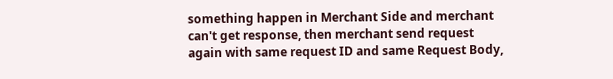something happen in Merchant Side and merchant can't get response, then merchant send request again with same request ID and same Request Body,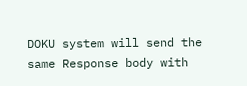DOKU system will send the same Response body with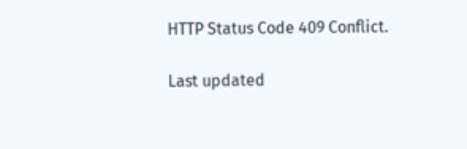HTTP Status Code 409 Conflict.

Last updated